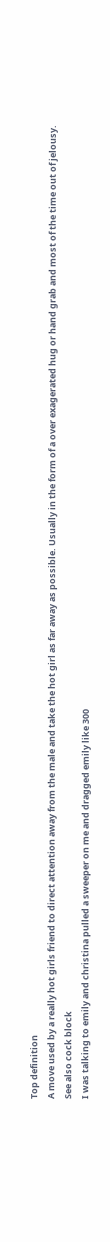Top definition
A move used by a really hot girls friend to direct attention away from the male and take the hot girl as far away as possible. Usually in the form of a over exagerated hug or hand grab and most of the time out of jelousy. See also cock block
I was talking to emily and christina pulled a sweeper on me and dragged emily like 300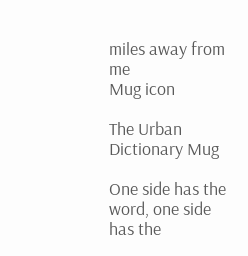miles away from me
Mug icon

The Urban Dictionary Mug

One side has the word, one side has the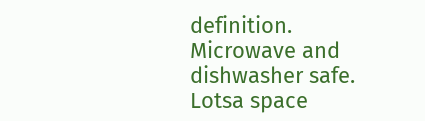definition. Microwave and dishwasher safe. Lotsa space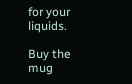for your liquids.

Buy the mug